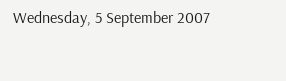Wednesday, 5 September 2007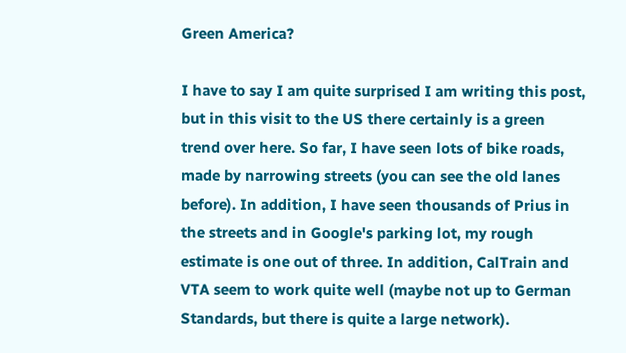Green America?

I have to say I am quite surprised I am writing this post, but in this visit to the US there certainly is a green trend over here. So far, I have seen lots of bike roads, made by narrowing streets (you can see the old lanes before). In addition, I have seen thousands of Prius in the streets and in Google's parking lot, my rough estimate is one out of three. In addition, CalTrain and VTA seem to work quite well (maybe not up to German Standards, but there is quite a large network).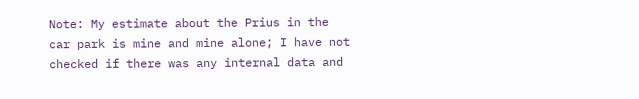Note: My estimate about the Prius in the car park is mine and mine alone; I have not checked if there was any internal data and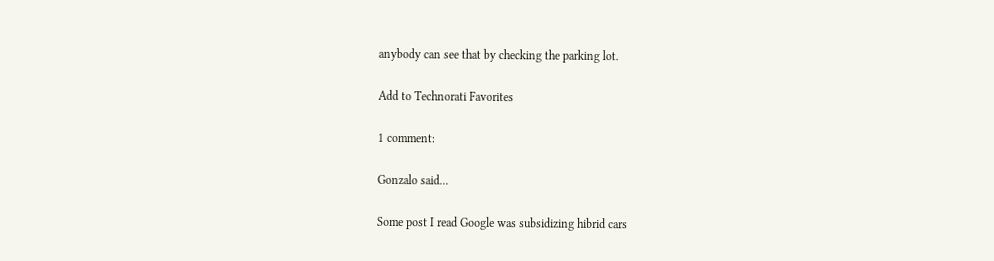anybody can see that by checking the parking lot.

Add to Technorati Favorites

1 comment:

Gonzalo said...

Some post I read Google was subsidizing hibrid cars